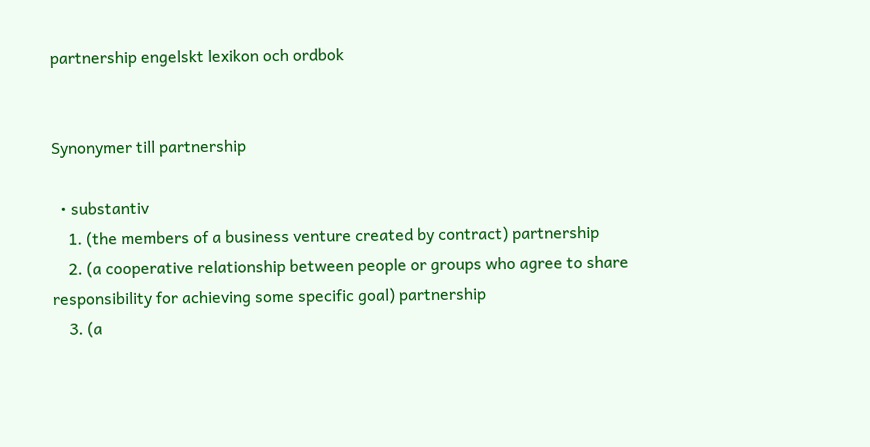partnership engelskt lexikon och ordbok


Synonymer till partnership

  • substantiv
    1. (the members of a business venture created by contract) partnership
    2. (a cooperative relationship between people or groups who agree to share responsibility for achieving some specific goal) partnership
    3. (a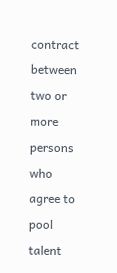contract between two or more persons who agree to pool talent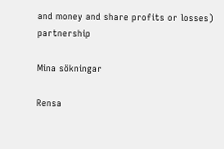and money and share profits or losses) partnership

Mina sökningar

Rensa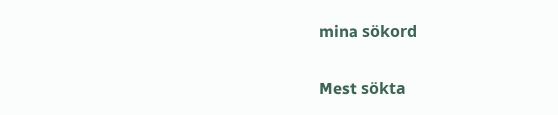mina sökord

Mest sökta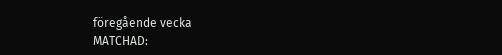föregående vecka
MATCHAD: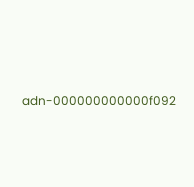adn-000000000000f092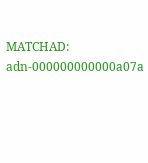MATCHAD: adn-000000000000a07a